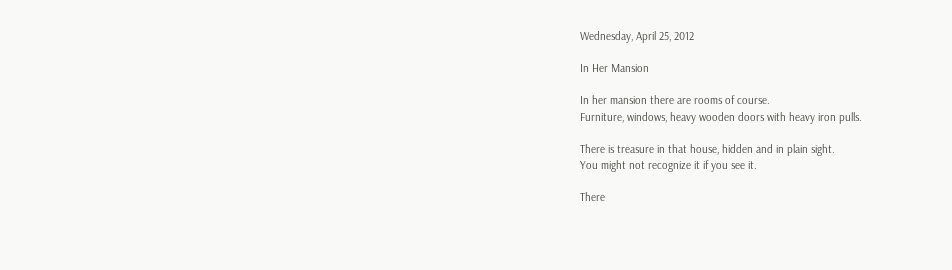Wednesday, April 25, 2012

In Her Mansion

In her mansion there are rooms of course.
Furniture, windows, heavy wooden doors with heavy iron pulls.

There is treasure in that house, hidden and in plain sight.
You might not recognize it if you see it.

There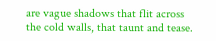are vague shadows that flit across the cold walls, that taunt and tease.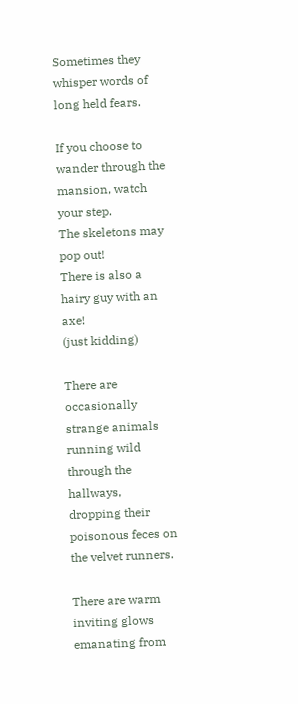Sometimes they whisper words of long held fears.

If you choose to wander through the mansion, watch your step.
The skeletons may pop out!
There is also a hairy guy with an axe!
(just kidding)

There are occasionally strange animals running wild through the hallways,
dropping their poisonous feces on the velvet runners.

There are warm inviting glows emanating from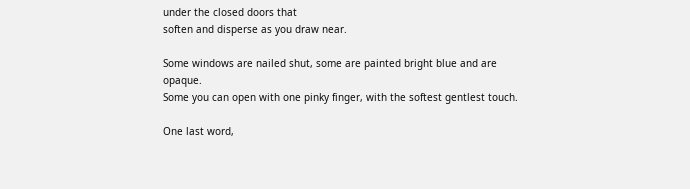under the closed doors that
soften and disperse as you draw near.

Some windows are nailed shut, some are painted bright blue and are opaque.
Some you can open with one pinky finger, with the softest gentlest touch.

One last word,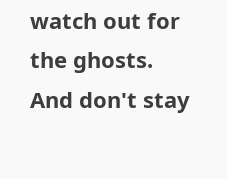watch out for the ghosts.
And don't stay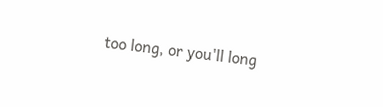too long, or you'll long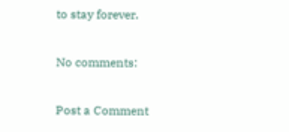to stay forever.

No comments:

Post a Comment